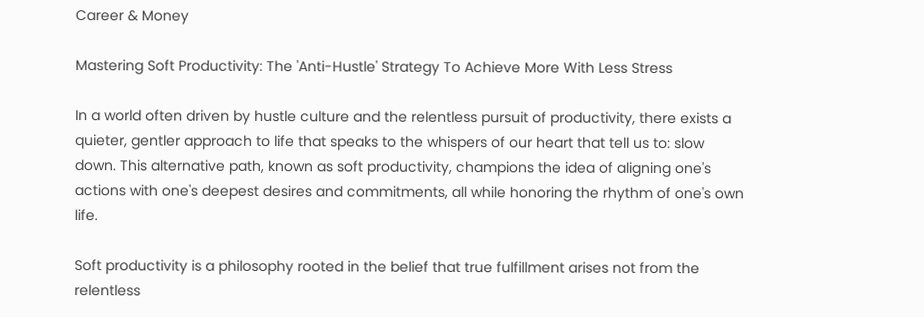Career & Money

Mastering Soft Productivity: The 'Anti-Hustle' Strategy To Achieve More With Less Stress

In a world often driven by hustle culture and the relentless pursuit of productivity, there exists a quieter, gentler approach to life that speaks to the whispers of our heart that tell us to: slow down. This alternative path, known as soft productivity, champions the idea of aligning one's actions with one's deepest desires and commitments, all while honoring the rhythm of one's own life.

Soft productivity is a philosophy rooted in the belief that true fulfillment arises not from the relentless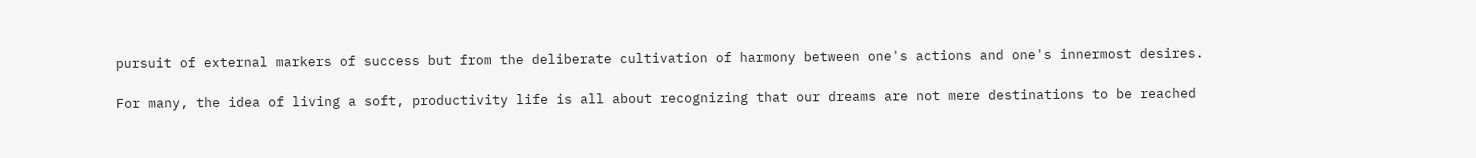pursuit of external markers of success but from the deliberate cultivation of harmony between one's actions and one's innermost desires.

For many, the idea of living a soft, productivity life is all about recognizing that our dreams are not mere destinations to be reached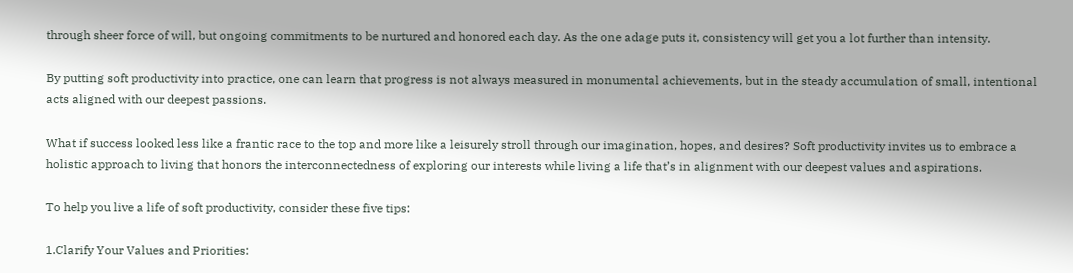through sheer force of will, but ongoing commitments to be nurtured and honored each day. As the one adage puts it, consistency will get you a lot further than intensity.

By putting soft productivity into practice, one can learn that progress is not always measured in monumental achievements, but in the steady accumulation of small, intentional acts aligned with our deepest passions.

What if success looked less like a frantic race to the top and more like a leisurely stroll through our imagination, hopes, and desires? Soft productivity invites us to embrace a holistic approach to living that honors the interconnectedness of exploring our interests while living a life that’s in alignment with our deepest values and aspirations.

To help you live a life of soft productivity, consider these five tips:

1.Clarify Your Values and Priorities: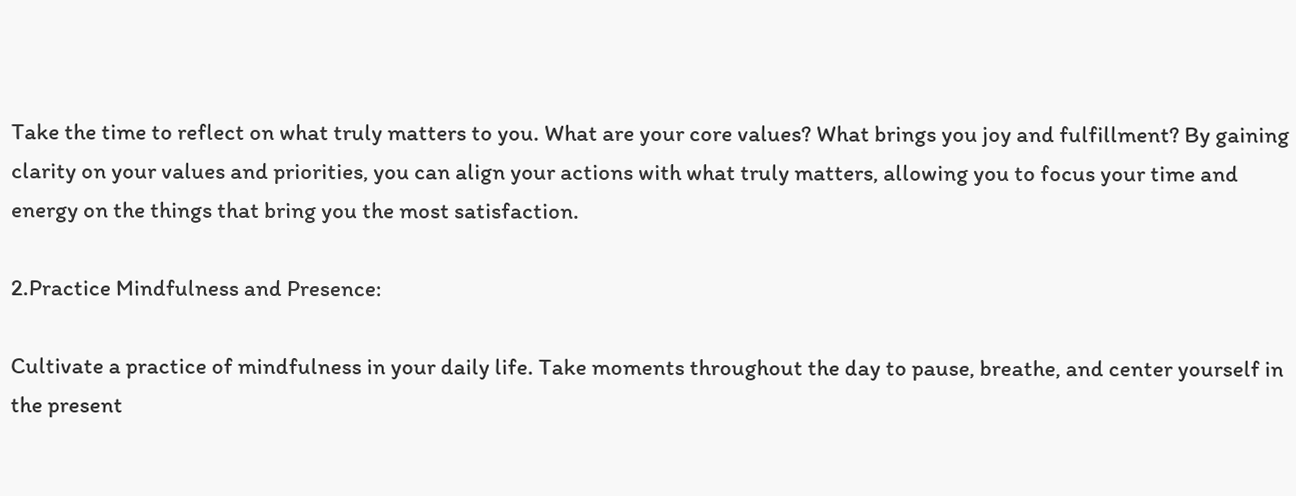Take the time to reflect on what truly matters to you. What are your core values? What brings you joy and fulfillment? By gaining clarity on your values and priorities, you can align your actions with what truly matters, allowing you to focus your time and energy on the things that bring you the most satisfaction.

2.Practice Mindfulness and Presence:

Cultivate a practice of mindfulness in your daily life. Take moments throughout the day to pause, breathe, and center yourself in the present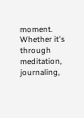moment. Whether it's through meditation, journaling,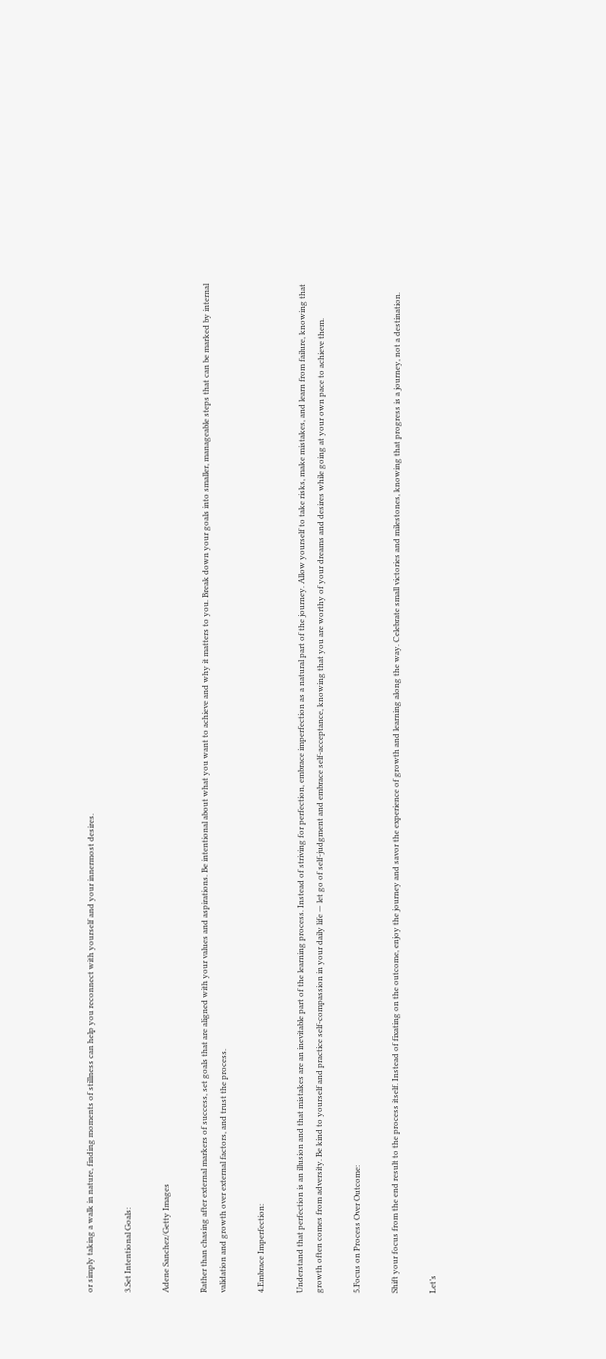or simply taking a walk in nature, finding moments of stillness can help you reconnect with yourself and your innermost desires.

3.Set Intentional Goals:

Adene Sanchez/Getty Images

Rather than chasing after external markers of success, set goals that are aligned with your values and aspirations. Be intentional about what you want to achieve and why it matters to you. Break down your goals into smaller, manageable steps that can be marked by internal validation and growth over external factors, and trust the process.

4.Embrace Imperfection:

Understand that perfection is an illusion and that mistakes are an inevitable part of the learning process. Instead of striving for perfection, embrace imperfection as a natural part of the journey. Allow yourself to take risks, make mistakes, and learn from failure, knowing that growth often comes from adversity. Be kind to yourself and practice self-compassion in your daily life — let go of self-judgment and embrace self-acceptance, knowing that you are worthy of your dreams and desires while going at your own pace to achieve them.

5.Focus on Process Over Outcome:

Shift your focus from the end result to the process itself. Instead of fixating on the outcome, enjoy the journey and savor the experience of growth and learning along the way. Celebrate small victories and milestones, knowing that progress is a journey, not a destination.

Let’s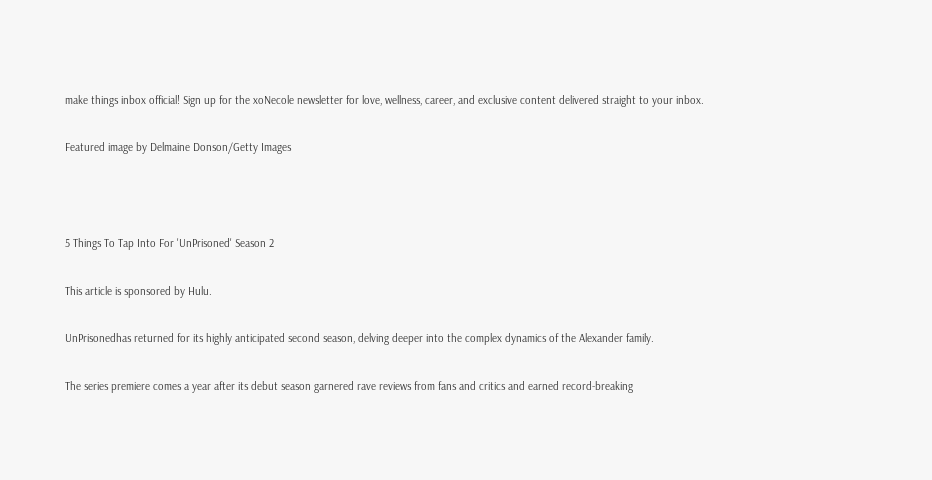make things inbox official! Sign up for the xoNecole newsletter for love, wellness, career, and exclusive content delivered straight to your inbox.

Featured image by Delmaine Donson/Getty Images



5 Things To Tap Into For 'UnPrisoned' Season 2

This article is sponsored by Hulu.

UnPrisonedhas returned for its highly anticipated second season, delving deeper into the complex dynamics of the Alexander family.

The series premiere comes a year after its debut season garnered rave reviews from fans and critics and earned record-breaking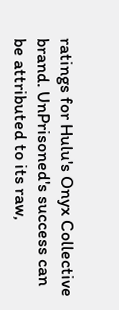ratings for Hulu's Onyx Collective brand. UnPrisoned's success can be attributed to its raw,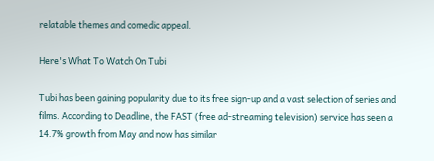relatable themes and comedic appeal.

Here's What To Watch On Tubi

Tubi has been gaining popularity due to its free sign-up and a vast selection of series and films. According to Deadline, the FAST (free ad-streaming television) service has seen a 14.7% growth from May and now has similar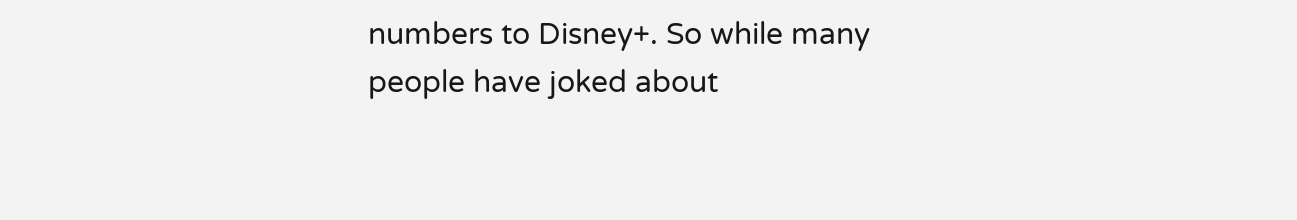numbers to Disney+. So while many people have joked about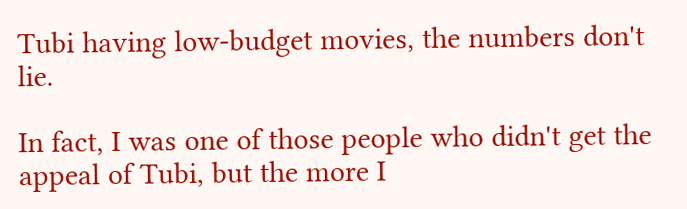Tubi having low-budget movies, the numbers don't lie.

In fact, I was one of those people who didn't get the appeal of Tubi, but the more I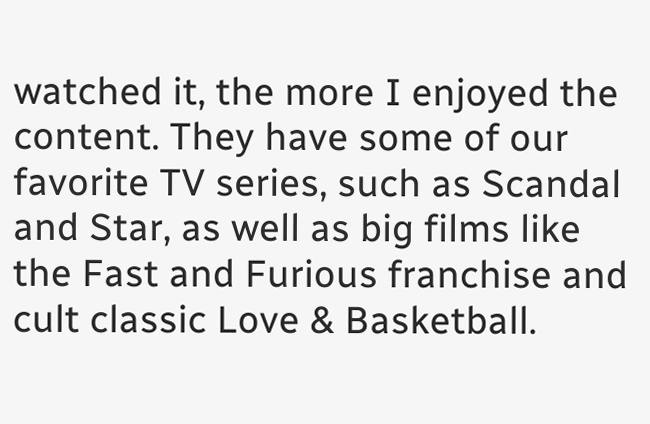watched it, the more I enjoyed the content. They have some of our favorite TV series, such as Scandal and Star, as well as big films like the Fast and Furious franchise and cult classic Love & Basketball.